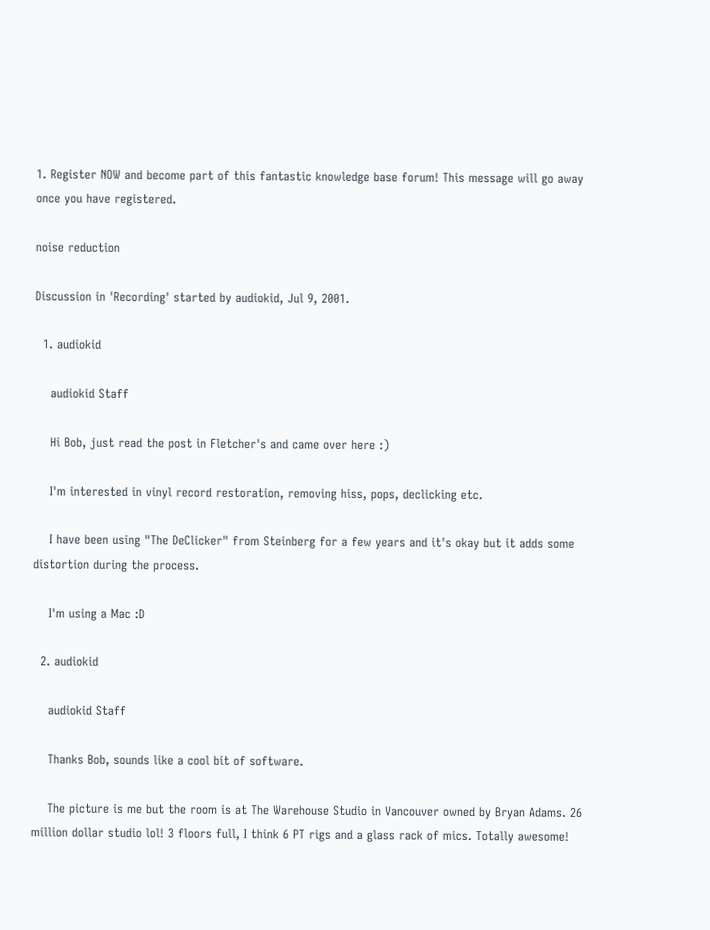1. Register NOW and become part of this fantastic knowledge base forum! This message will go away once you have registered.

noise reduction

Discussion in 'Recording' started by audiokid, Jul 9, 2001.

  1. audiokid

    audiokid Staff

    Hi Bob, just read the post in Fletcher's and came over here :)

    I'm interested in vinyl record restoration, removing hiss, pops, declicking etc.

    I have been using "The DeClicker" from Steinberg for a few years and it's okay but it adds some distortion during the process.

    I'm using a Mac :D

  2. audiokid

    audiokid Staff

    Thanks Bob, sounds like a cool bit of software.

    The picture is me but the room is at The Warehouse Studio in Vancouver owned by Bryan Adams. 26 million dollar studio lol! 3 floors full, I think 6 PT rigs and a glass rack of mics. Totally awesome!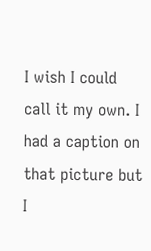I wish I could call it my own. I had a caption on that picture but I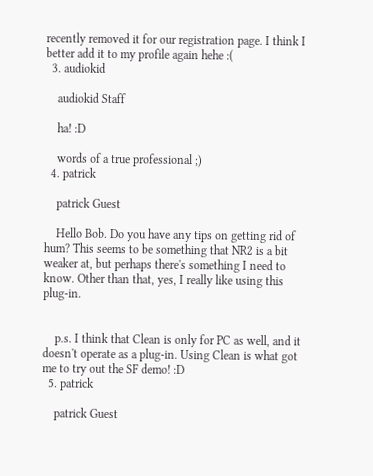recently removed it for our registration page. I think I better add it to my profile again hehe :(
  3. audiokid

    audiokid Staff

    ha! :D

    words of a true professional ;)
  4. patrick

    patrick Guest

    Hello Bob. Do you have any tips on getting rid of hum? This seems to be something that NR2 is a bit weaker at, but perhaps there's something I need to know. Other than that, yes, I really like using this plug-in.


    p.s. I think that Clean is only for PC as well, and it doesn't operate as a plug-in. Using Clean is what got me to try out the SF demo! :D
  5. patrick

    patrick Guest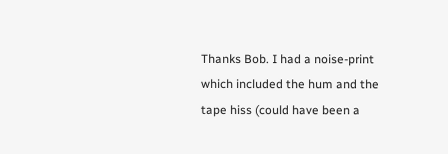Thanks Bob. I had a noise-print which included the hum and the tape hiss (could have been a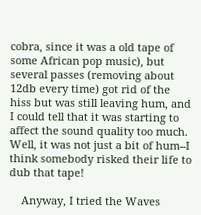cobra, since it was a old tape of some African pop music), but several passes (removing about 12db every time) got rid of the hiss but was still leaving hum, and I could tell that it was starting to affect the sound quality too much. Well, it was not just a bit of hum--I think somebody risked their life to dub that tape!

    Anyway, I tried the Waves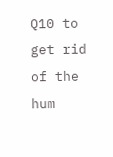Q10 to get rid of the hum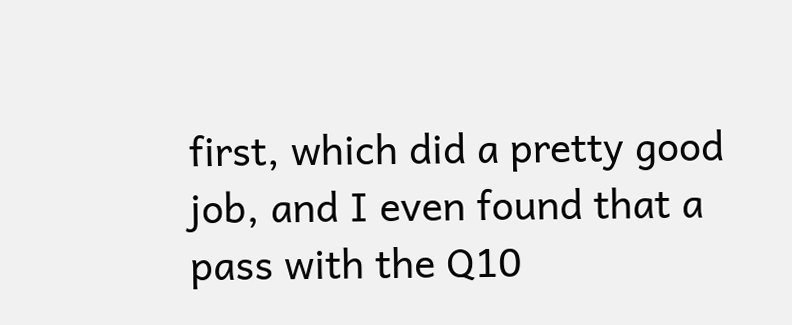first, which did a pretty good job, and I even found that a pass with the Q10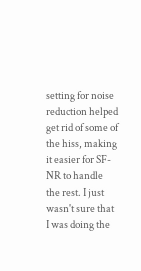setting for noise reduction helped get rid of some of the hiss, making it easier for SF-NR to handle the rest. I just wasn't sure that I was doing the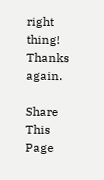right thing! Thanks again.

Share This Page